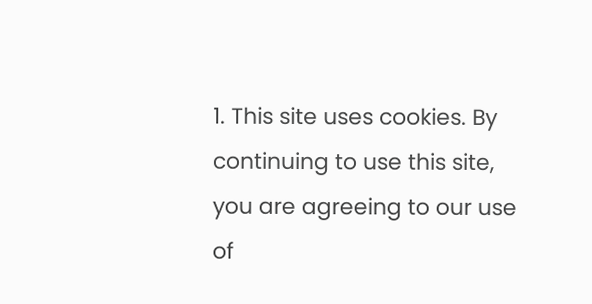1. This site uses cookies. By continuing to use this site, you are agreeing to our use of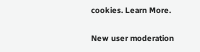cookies. Learn More.

New user moderation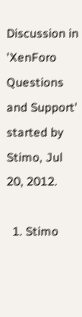Discussion in 'XenForo Questions and Support' started by Stimo, Jul 20, 2012.

  1. Stimo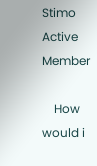Stimo Active Member

    How would i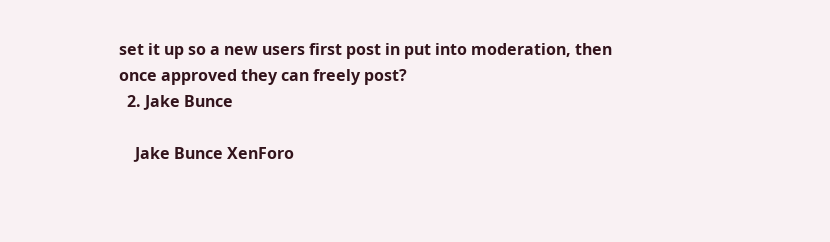set it up so a new users first post in put into moderation, then once approved they can freely post?
  2. Jake Bunce

    Jake Bunce XenForo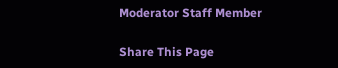Moderator Staff Member

Share This Page